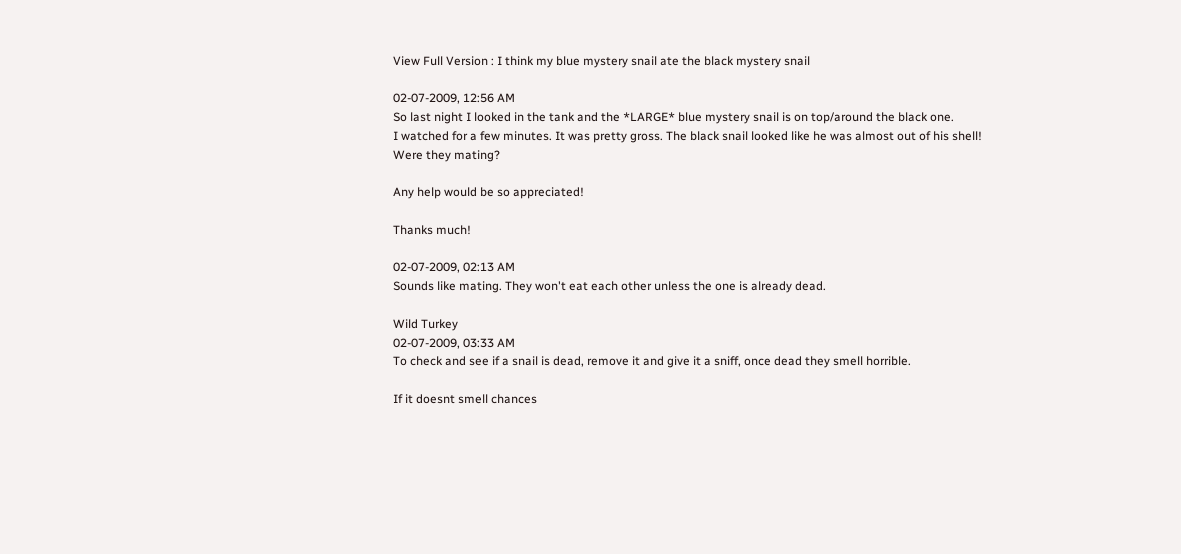View Full Version : I think my blue mystery snail ate the black mystery snail

02-07-2009, 12:56 AM
So last night I looked in the tank and the *LARGE* blue mystery snail is on top/around the black one.
I watched for a few minutes. It was pretty gross. The black snail looked like he was almost out of his shell!
Were they mating?

Any help would be so appreciated!

Thanks much!

02-07-2009, 02:13 AM
Sounds like mating. They won't eat each other unless the one is already dead.

Wild Turkey
02-07-2009, 03:33 AM
To check and see if a snail is dead, remove it and give it a sniff, once dead they smell horrible.

If it doesnt smell chances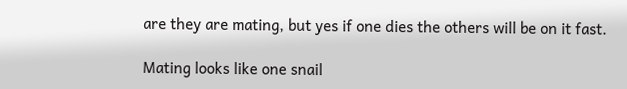are they are mating, but yes if one dies the others will be on it fast.

Mating looks like one snail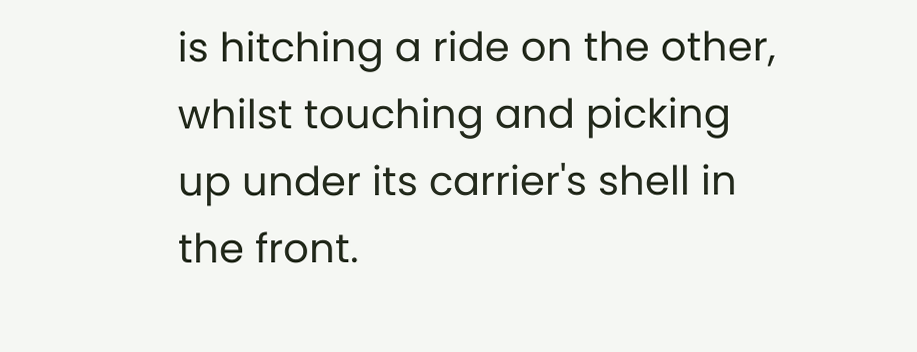is hitching a ride on the other, whilst touching and picking up under its carrier's shell in the front.